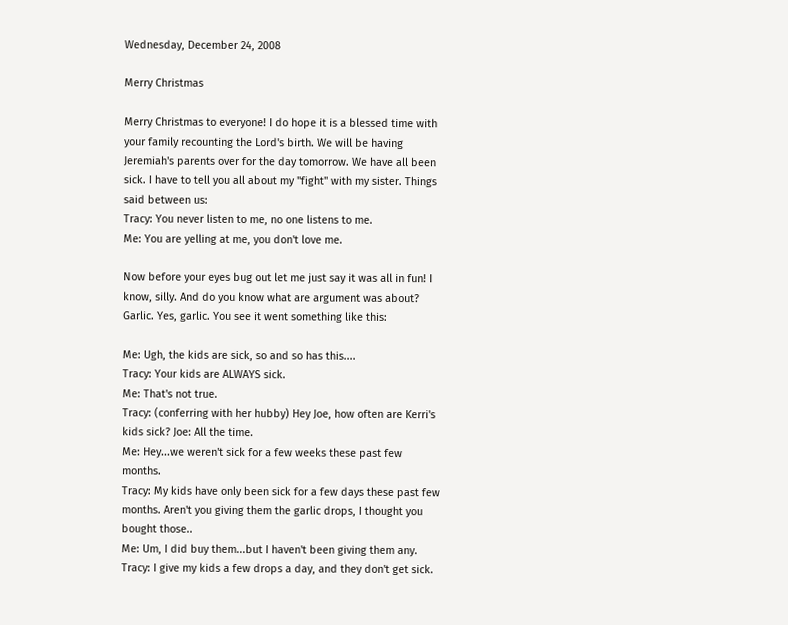Wednesday, December 24, 2008

Merry Christmas

Merry Christmas to everyone! I do hope it is a blessed time with your family recounting the Lord's birth. We will be having Jeremiah's parents over for the day tomorrow. We have all been sick. I have to tell you all about my "fight" with my sister. Things said between us:
Tracy: You never listen to me, no one listens to me.
Me: You are yelling at me, you don't love me.

Now before your eyes bug out let me just say it was all in fun! I know, silly. And do you know what are argument was about? Garlic. Yes, garlic. You see it went something like this:

Me: Ugh, the kids are sick, so and so has this....
Tracy: Your kids are ALWAYS sick.
Me: That's not true.
Tracy: (conferring with her hubby) Hey Joe, how often are Kerri's kids sick? Joe: All the time.
Me: Hey...we weren't sick for a few weeks these past few months.
Tracy: My kids have only been sick for a few days these past few months. Aren't you giving them the garlic drops, I thought you bought those..
Me: Um, I did buy them...but I haven't been giving them any.
Tracy: I give my kids a few drops a day, and they don't get sick.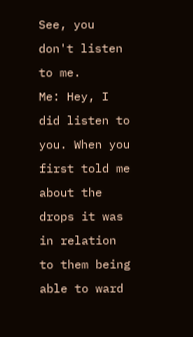See, you don't listen to me.
Me: Hey, I did listen to you. When you first told me about the drops it was in relation to them being able to ward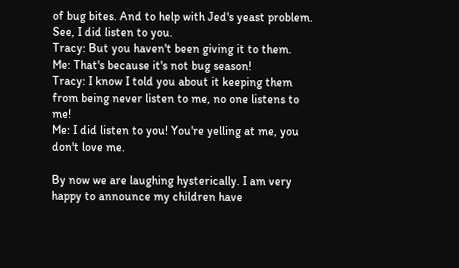of bug bites. And to help with Jed's yeast problem. See, I did listen to you.
Tracy: But you haven't been giving it to them.
Me: That's because it's not bug season!
Tracy: I know I told you about it keeping them from being never listen to me, no one listens to me!
Me: I did listen to you! You're yelling at me, you don't love me.

By now we are laughing hysterically. I am very happy to announce my children have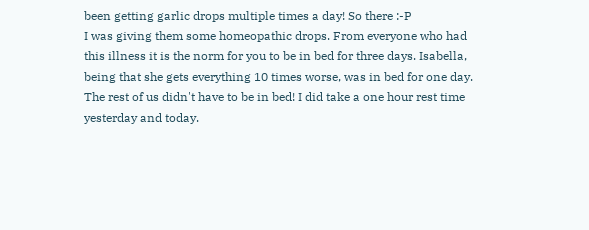been getting garlic drops multiple times a day! So there :-P
I was giving them some homeopathic drops. From everyone who had this illness it is the norm for you to be in bed for three days. Isabella, being that she gets everything 10 times worse, was in bed for one day. The rest of us didn't have to be in bed! I did take a one hour rest time yesterday and today.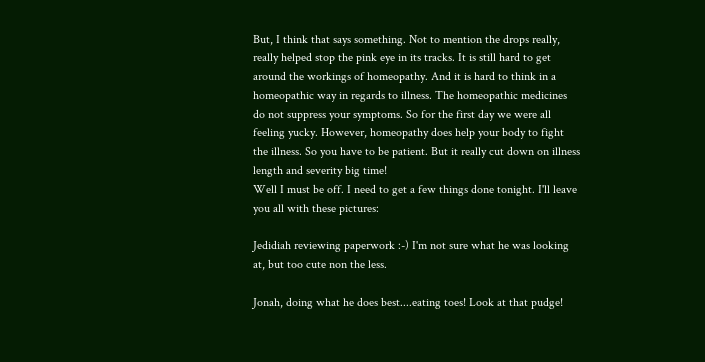But, I think that says something. Not to mention the drops really, really helped stop the pink eye in its tracks. It is still hard to get around the workings of homeopathy. And it is hard to think in a homeopathic way in regards to illness. The homeopathic medicines do not suppress your symptoms. So for the first day we were all feeling yucky. However, homeopathy does help your body to fight the illness. So you have to be patient. But it really cut down on illness length and severity big time!
Well I must be off. I need to get a few things done tonight. I'll leave you all with these pictures:

Jedidiah reviewing paperwork :-) I'm not sure what he was looking at, but too cute non the less.

Jonah, doing what he does best....eating toes! Look at that pudge!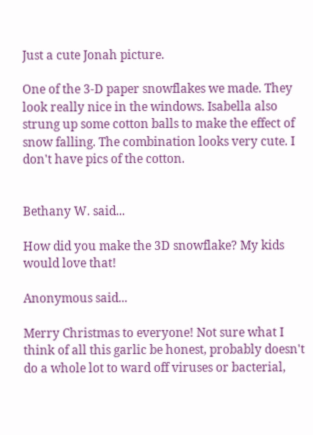Just a cute Jonah picture.

One of the 3-D paper snowflakes we made. They look really nice in the windows. Isabella also strung up some cotton balls to make the effect of snow falling. The combination looks very cute. I don't have pics of the cotton.


Bethany W. said...

How did you make the 3D snowflake? My kids would love that!

Anonymous said...

Merry Christmas to everyone! Not sure what I think of all this garlic be honest, probably doesn't do a whole lot to ward off viruses or bacterial,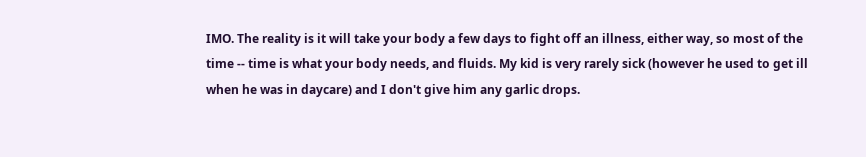IMO. The reality is it will take your body a few days to fight off an illness, either way, so most of the time -- time is what your body needs, and fluids. My kid is very rarely sick (however he used to get ill when he was in daycare) and I don't give him any garlic drops.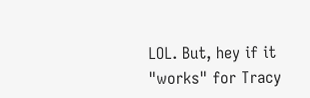LOL. But, hey if it "works" for Tracy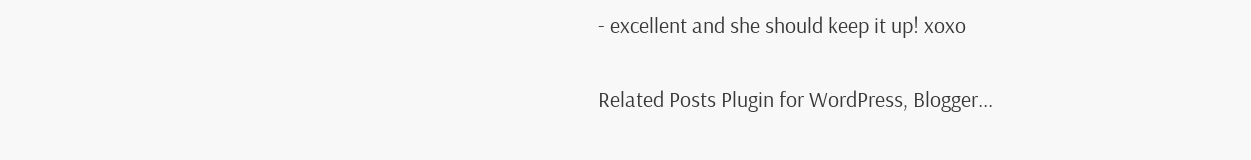- excellent and she should keep it up! xoxo

Related Posts Plugin for WordPress, Blogger...